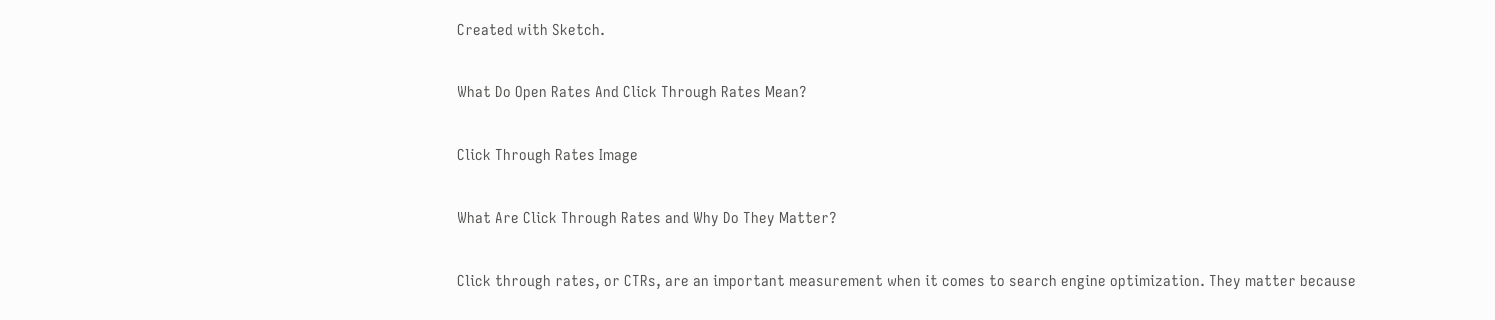Created with Sketch.

What Do Open Rates And Click Through Rates Mean?

Click Through Rates Image

What Are Click Through Rates and Why Do They Matter?

Click through rates, or CTRs, are an important measurement when it comes to search engine optimization. They matter because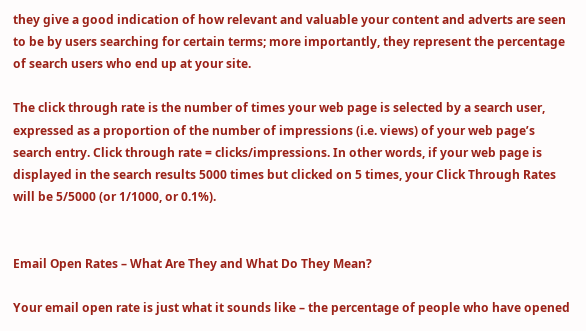they give a good indication of how relevant and valuable your content and adverts are seen to be by users searching for certain terms; more importantly, they represent the percentage of search users who end up at your site.

The click through rate is the number of times your web page is selected by a search user, expressed as a proportion of the number of impressions (i.e. views) of your web page’s search entry. Click through rate = clicks/impressions. In other words, if your web page is displayed in the search results 5000 times but clicked on 5 times, your Click Through Rates will be 5/5000 (or 1/1000, or 0.1%).


Email Open Rates – What Are They and What Do They Mean?

Your email open rate is just what it sounds like – the percentage of people who have opened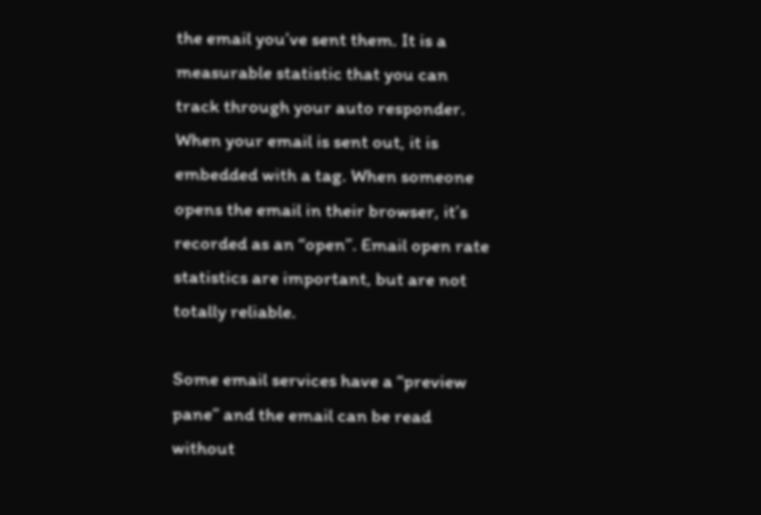the email you’ve sent them. It is a measurable statistic that you can track through your auto responder. When your email is sent out, it is embedded with a tag. When someone opens the email in their browser, it’s recorded as an “open”. Email open rate statistics are important, but are not totally reliable.

Some email services have a “preview pane” and the email can be read without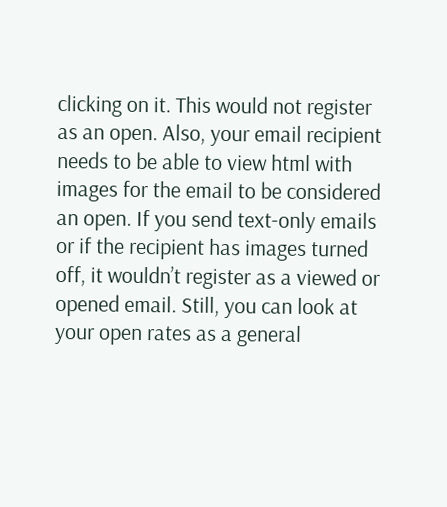clicking on it. This would not register as an open. Also, your email recipient needs to be able to view html with images for the email to be considered an open. If you send text-only emails or if the recipient has images turned off, it wouldn’t register as a viewed or opened email. Still, you can look at your open rates as a general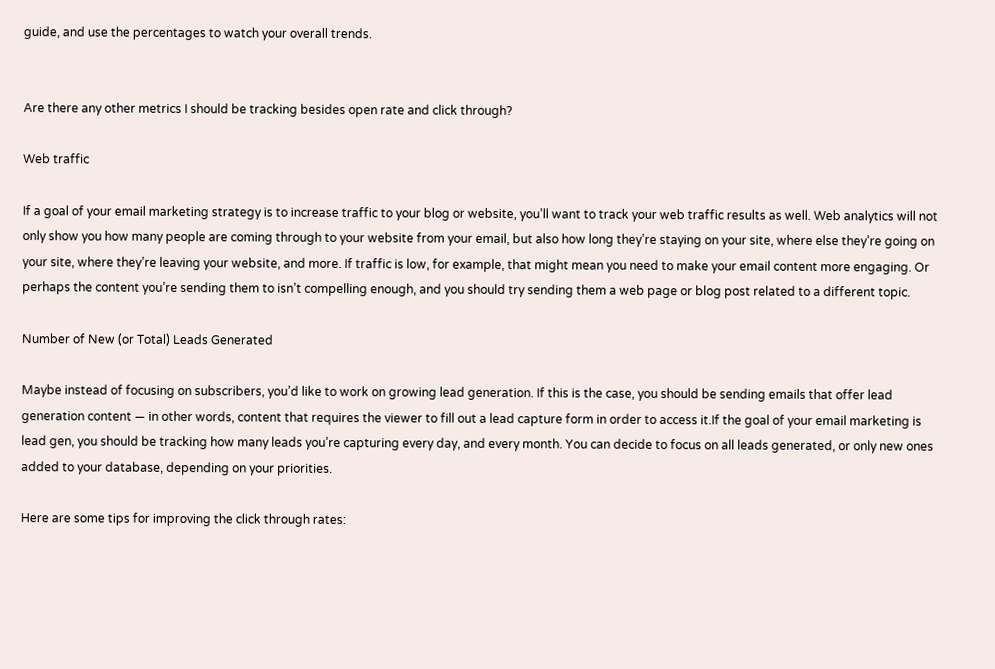guide, and use the percentages to watch your overall trends.


Are there any other metrics I should be tracking besides open rate and click through?

Web traffic

If a goal of your email marketing strategy is to increase traffic to your blog or website, you’ll want to track your web traffic results as well. Web analytics will not only show you how many people are coming through to your website from your email, but also how long they’re staying on your site, where else they’re going on your site, where they’re leaving your website, and more. If traffic is low, for example, that might mean you need to make your email content more engaging. Or perhaps the content you’re sending them to isn’t compelling enough, and you should try sending them a web page or blog post related to a different topic.

Number of New (or Total) Leads Generated

Maybe instead of focusing on subscribers, you’d like to work on growing lead generation. If this is the case, you should be sending emails that offer lead generation content — in other words, content that requires the viewer to fill out a lead capture form in order to access it.If the goal of your email marketing is lead gen, you should be tracking how many leads you’re capturing every day, and every month. You can decide to focus on all leads generated, or only new ones added to your database, depending on your priorities.

Here are some tips for improving the click through rates: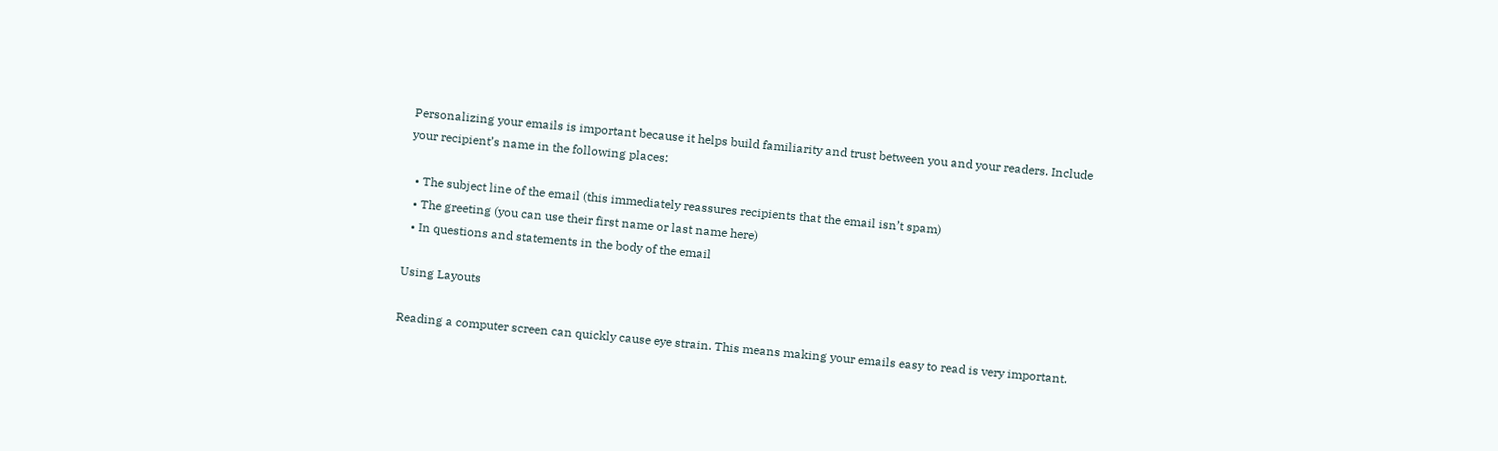Personalizing your emails is important because it helps build familiarity and trust between you and your readers. Include your recipient’s name in the following places:

  • The subject line of the email (this immediately reassures recipients that the email isn’t spam)
  • The greeting (you can use their first name or last name here)
  • In questions and statements in the body of the email

Using Layouts

Reading a computer screen can quickly cause eye strain. This means making your emails easy to read is very important.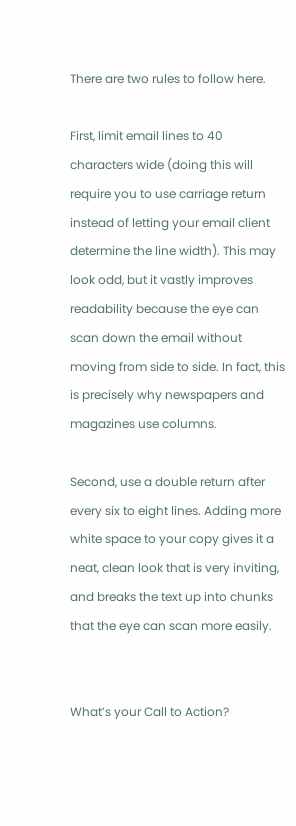There are two rules to follow here.

First, limit email lines to 40 characters wide (doing this will require you to use carriage return instead of letting your email client determine the line width). This may look odd, but it vastly improves readability because the eye can scan down the email without moving from side to side. In fact, this is precisely why newspapers and magazines use columns.

Second, use a double return after every six to eight lines. Adding more white space to your copy gives it a neat, clean look that is very inviting, and breaks the text up into chunks that the eye can scan more easily.


What’s your Call to Action?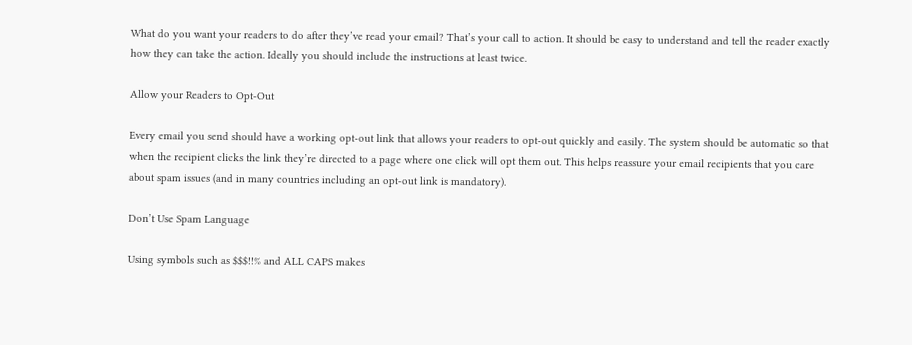What do you want your readers to do after they’ve read your email? That’s your call to action. It should be easy to understand and tell the reader exactly how they can take the action. Ideally you should include the instructions at least twice.

Allow your Readers to Opt-Out

Every email you send should have a working opt-out link that allows your readers to opt-out quickly and easily. The system should be automatic so that when the recipient clicks the link they’re directed to a page where one click will opt them out. This helps reassure your email recipients that you care about spam issues (and in many countries including an opt-out link is mandatory).

Don’t Use Spam Language

Using symbols such as $$$!!% and ALL CAPS makes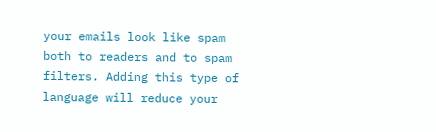your emails look like spam both to readers and to spam filters. Adding this type of language will reduce your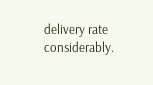delivery rate considerably.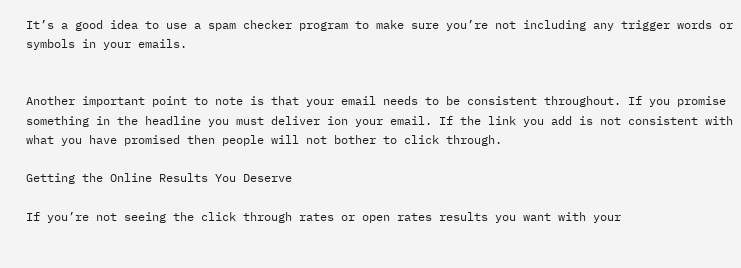It’s a good idea to use a spam checker program to make sure you’re not including any trigger words or symbols in your emails.


Another important point to note is that your email needs to be consistent throughout. If you promise something in the headline you must deliver ion your email. If the link you add is not consistent with what you have promised then people will not bother to click through.

Getting the Online Results You Deserve

If you’re not seeing the click through rates or open rates results you want with your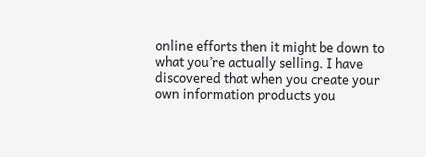online efforts then it might be down to what you’re actually selling. I have discovered that when you create your own information products you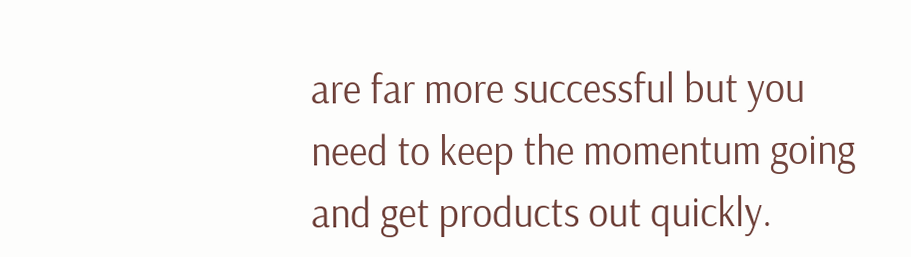are far more successful but you need to keep the momentum going and get products out quickly.